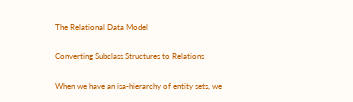The Relational Data Model

Converting Subclass Structures to Relations

When we have an isa-hierarchy of entity sets, we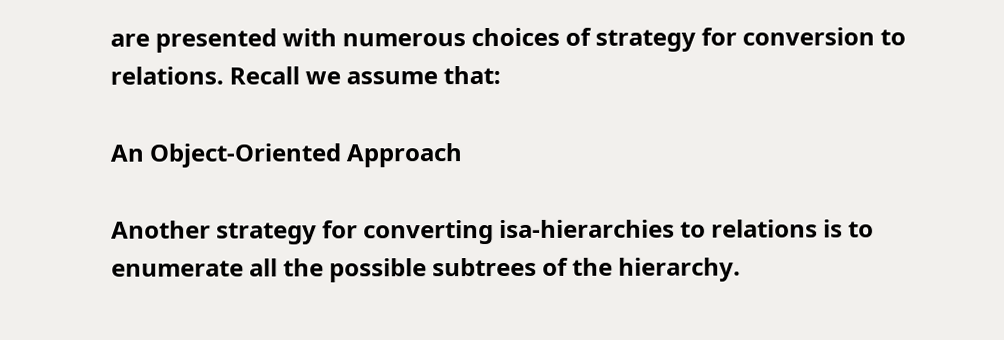are presented with numerous choices of strategy for conversion to relations. Recall we assume that:

An Object-Oriented Approach

Another strategy for converting isa-hierarchies to relations is to enumerate all the possible subtrees of the hierarchy.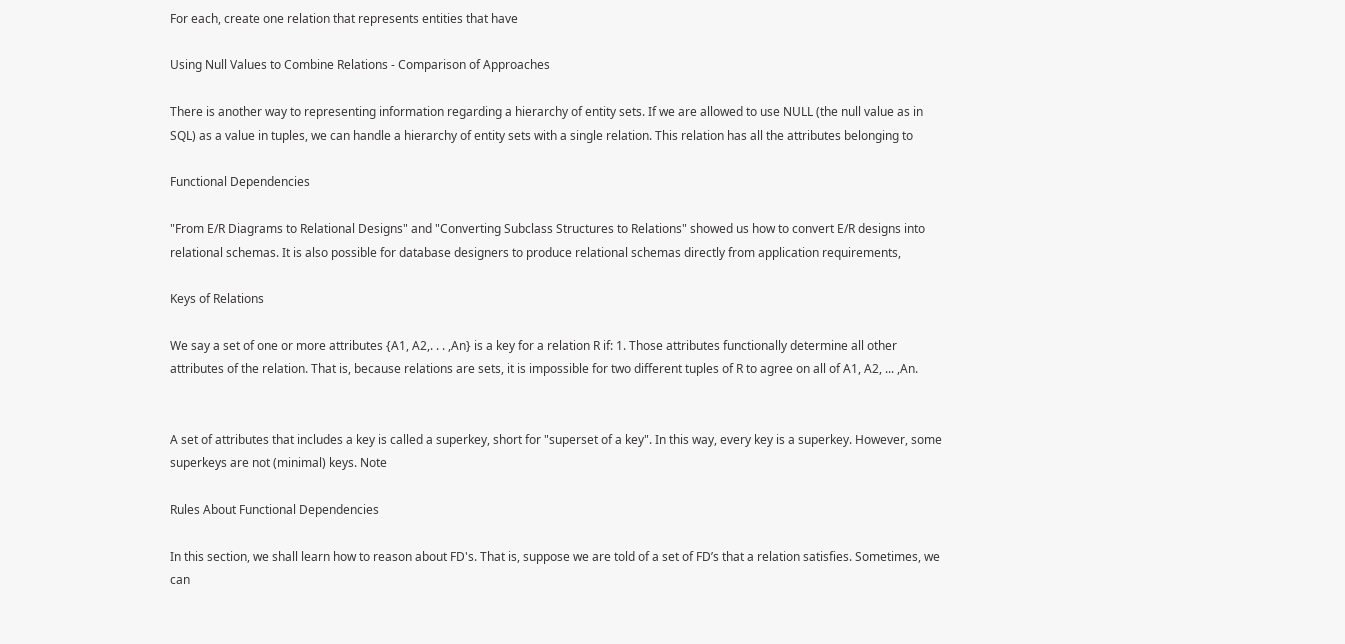For each, create one relation that represents entities that have

Using Null Values to Combine Relations - Comparison of Approaches

There is another way to representing information regarding a hierarchy of entity sets. If we are allowed to use NULL (the null value as in SQL) as a value in tuples, we can handle a hierarchy of entity sets with a single relation. This relation has all the attributes belonging to

Functional Dependencies

"From E/R Diagrams to Relational Designs" and "Converting Subclass Structures to Relations" showed us how to convert E/R designs into relational schemas. It is also possible for database designers to produce relational schemas directly from application requirements,

Keys of Relations

We say a set of one or more attributes {A1, A2,. . . ,An} is a key for a relation R if: 1. Those attributes functionally determine all other attributes of the relation. That is, because relations are sets, it is impossible for two different tuples of R to agree on all of A1, A2, ... ,An.


A set of attributes that includes a key is called a superkey, short for "superset of a key". In this way, every key is a superkey. However, some superkeys are not (minimal) keys. Note

Rules About Functional Dependencies

In this section, we shall learn how to reason about FD's. That is, suppose we are told of a set of FD’s that a relation satisfies. Sometimes, we can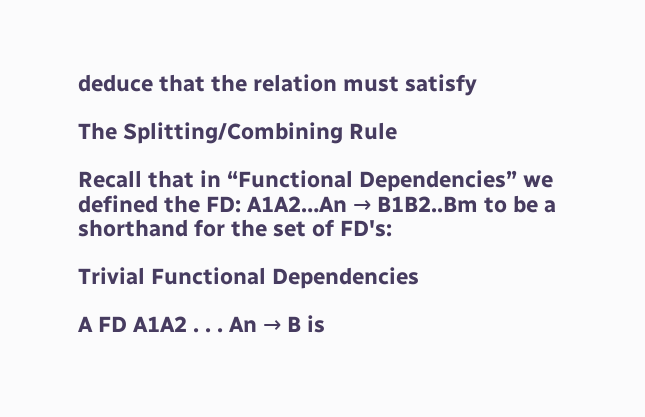deduce that the relation must satisfy

The Splitting/Combining Rule

Recall that in “Functional Dependencies” we defined the FD: A1A2…An → B1B2..Bm to be a shorthand for the set of FD's:

Trivial Functional Dependencies

A FD A1A2 . . . An → B is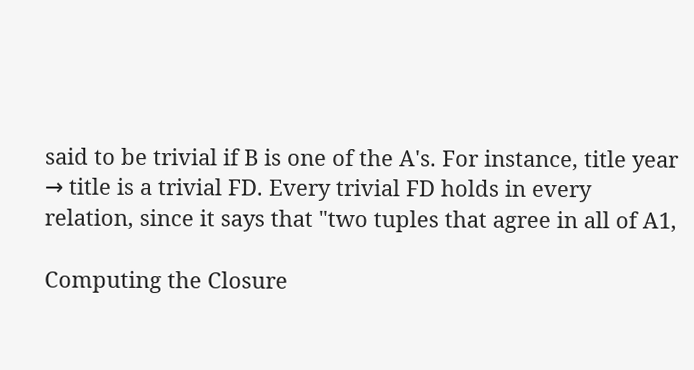said to be trivial if B is one of the A's. For instance, title year → title is a trivial FD. Every trivial FD holds in every relation, since it says that "two tuples that agree in all of A1,

Computing the Closure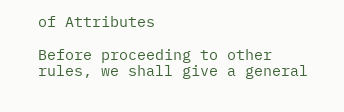of Attributes

Before proceeding to other rules, we shall give a general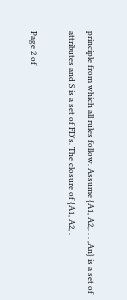principle from which all rules follow. Assume {A1, A2,. . . ,An} is a set of attributes and S is a set of FD's. The closure of {A1, A2, .

Page 2 of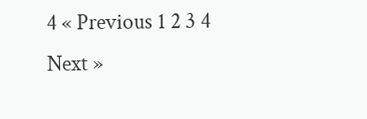4 « Previous 1 2 3 4 Next »